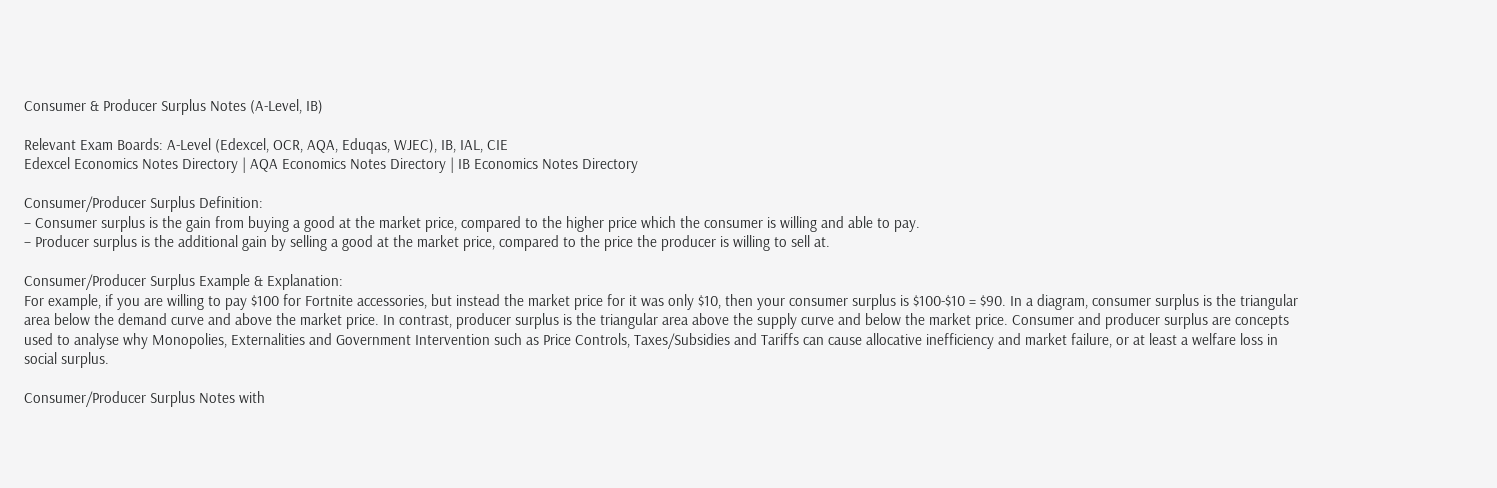Consumer & Producer Surplus Notes (A-Level, IB)

Relevant Exam Boards: A-Level (Edexcel, OCR, AQA, Eduqas, WJEC), IB, IAL, CIE
Edexcel Economics Notes Directory | AQA Economics Notes Directory | IB Economics Notes Directory

Consumer/Producer Surplus Definition:
– Consumer surplus is the gain from buying a good at the market price, compared to the higher price which the consumer is willing and able to pay.
– Producer surplus is the additional gain by selling a good at the market price, compared to the price the producer is willing to sell at.

Consumer/Producer Surplus Example & Explanation:
For example, if you are willing to pay $100 for Fortnite accessories, but instead the market price for it was only $10, then your consumer surplus is $100-$10 = $90. In a diagram, consumer surplus is the triangular area below the demand curve and above the market price. In contrast, producer surplus is the triangular area above the supply curve and below the market price. Consumer and producer surplus are concepts used to analyse why Monopolies, Externalities and Government Intervention such as Price Controls, Taxes/Subsidies and Tariffs can cause allocative inefficiency and market failure, or at least a welfare loss in social surplus.

Consumer/Producer Surplus Notes with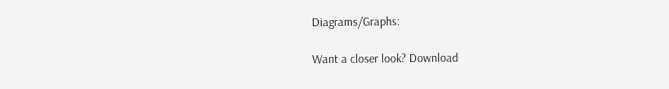Diagrams/Graphs:

Want a closer look? Download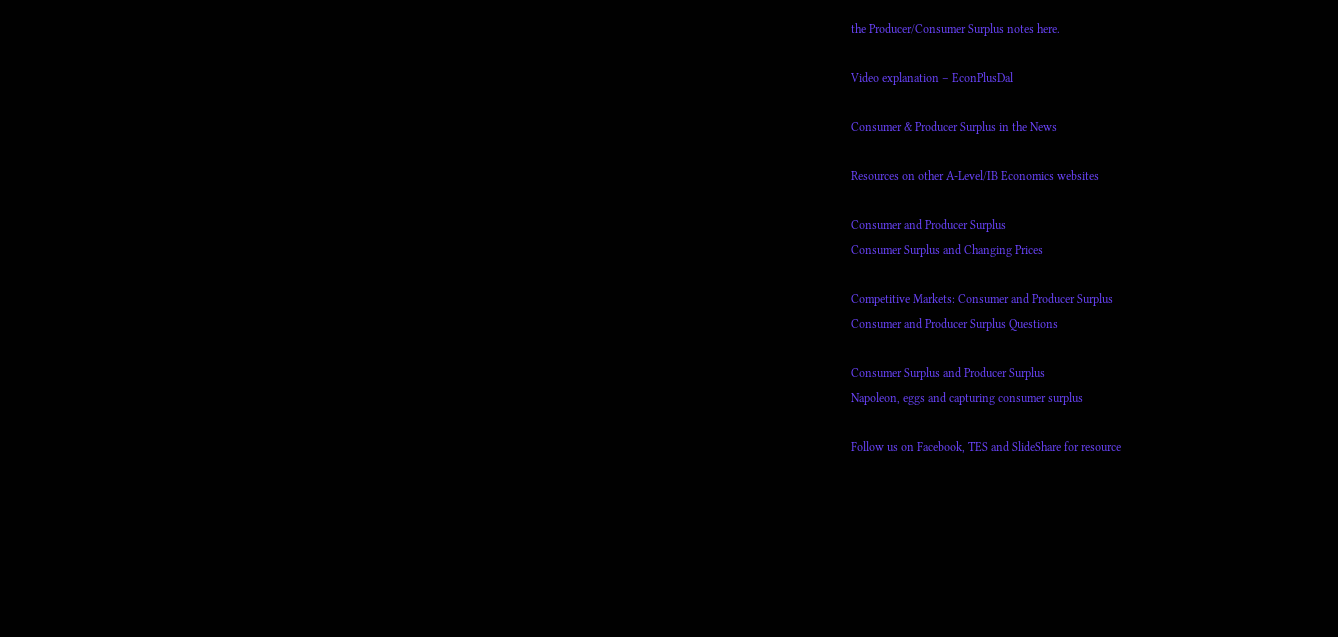the Producer/Consumer Surplus notes here.

Video explanation – EconPlusDal

Consumer & Producer Surplus in the News

Resources on other A-Level/IB Economics websites

Consumer and Producer Surplus
Consumer Surplus and Changing Prices

Competitive Markets: Consumer and Producer Surplus
Consumer and Producer Surplus Questions

Consumer Surplus and Producer Surplus
Napoleon, eggs and capturing consumer surplus

Follow us on Facebook, TES and SlideShare for resource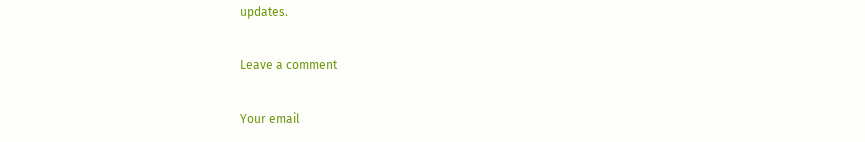updates.

Leave a comment

Your email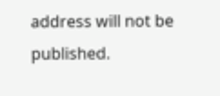address will not be published.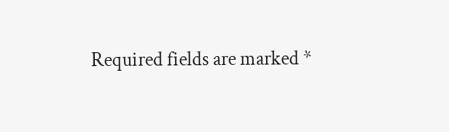Required fields are marked *